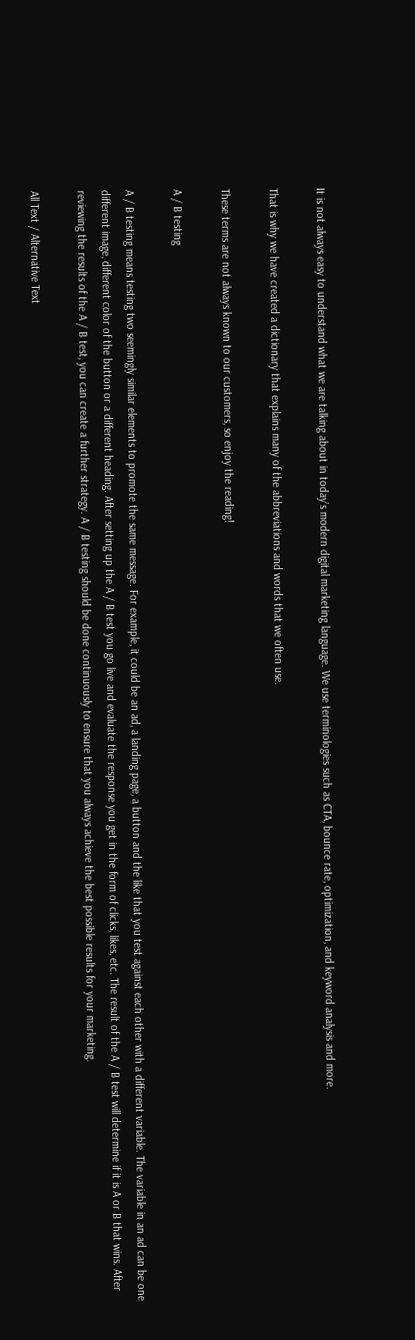It is not always easy to understand what we are talking about in today’s modern digital marketing language. We use terminologies such as CTA, bounce rate, optimization, and keyword analysis and more.

That is why we have created a dictionary that explains many of the abbreviations and words that we often use.

These terms are not always known to our customers, so enjoy the reading!

A / B testing

A / B testing means testing two seemingly similar elements to promote the same message. For example, it could be an ad, a landing page, a button and the like that you test against each other with a different variable. The variable in an ad can be one different image, different color of the button or a different heading. After setting up the A / B test you go live and evaluate the response you get in the form of clicks, likes, etc. The result of the A / B test will determine if it is A or B that wins. After reviewing the results of the A / B test, you can create a further strategy. A / B testing should be done continuously to ensure that you always achieve the best possible results for your marketing.

All Text / Alternative Text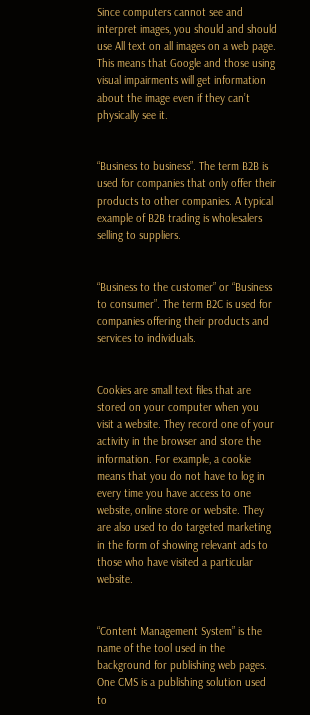Since computers cannot see and interpret images, you should and should use All text on all images on a web page. This means that Google and those using visual impairments will get information about the image even if they can’t physically see it.


“Business to business”. The term B2B is used for companies that only offer their products to other companies. A typical example of B2B trading is wholesalers selling to suppliers.


“Business to the customer” or “Business to consumer”. The term B2C is used for companies offering their products and services to individuals.


Cookies are small text files that are stored on your computer when you visit a website. They record one of your activity in the browser and store the information. For example, a cookie means that you do not have to log in every time you have access to one website, online store or website. They are also used to do targeted marketing in the form of showing relevant ads to those who have visited a particular website.


“Content Management System” is the name of the tool used in the background for publishing web pages. One CMS is a publishing solution used to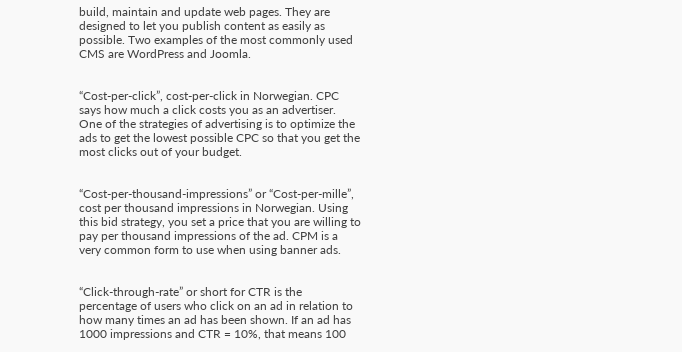build, maintain and update web pages. They are designed to let you publish content as easily as possible. Two examples of the most commonly used CMS are WordPress and Joomla.


“Cost-per-click”, cost-per-click in Norwegian. CPC says how much a click costs you as an advertiser. One of the strategies of advertising is to optimize the ads to get the lowest possible CPC so that you get the most clicks out of your budget.


“Cost-per-thousand-impressions” or “Cost-per-mille”, cost per thousand impressions in Norwegian. Using this bid strategy, you set a price that you are willing to pay per thousand impressions of the ad. CPM is a very common form to use when using banner ads.


“Click-through-rate” or short for CTR is the percentage of users who click on an ad in relation to how many times an ad has been shown. If an ad has 1000 impressions and CTR = 10%, that means 100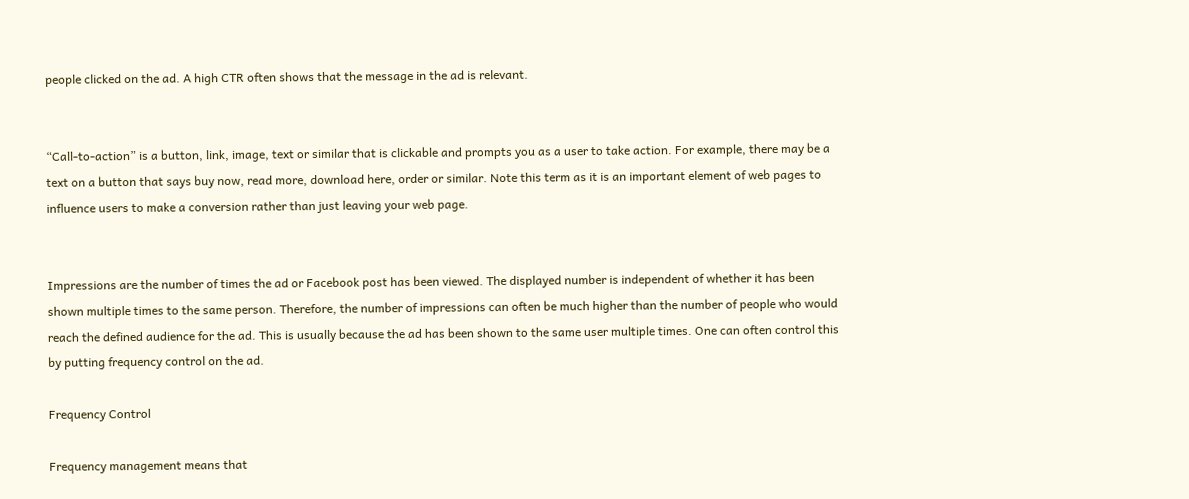people clicked on the ad. A high CTR often shows that the message in the ad is relevant.


“Call-to-action” is a button, link, image, text or similar that is clickable and prompts you as a user to take action. For example, there may be a text on a button that says buy now, read more, download here, order or similar. Note this term as it is an important element of web pages to influence users to make a conversion rather than just leaving your web page.


Impressions are the number of times the ad or Facebook post has been viewed. The displayed number is independent of whether it has been shown multiple times to the same person. Therefore, the number of impressions can often be much higher than the number of people who would reach the defined audience for the ad. This is usually because the ad has been shown to the same user multiple times. One can often control this by putting frequency control on the ad.

Frequency Control

Frequency management means that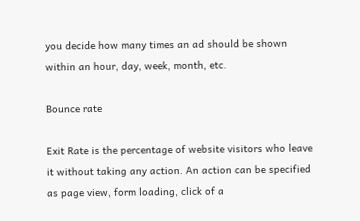you decide how many times an ad should be shown within an hour, day, week, month, etc.

Bounce rate

Exit Rate is the percentage of website visitors who leave it without taking any action. An action can be specified as page view, form loading, click of a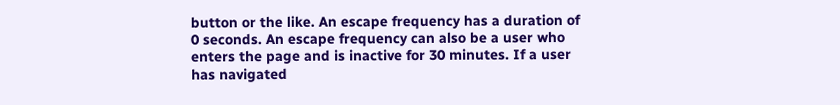button or the like. An escape frequency has a duration of 0 seconds. An escape frequency can also be a user who enters the page and is inactive for 30 minutes. If a user has navigated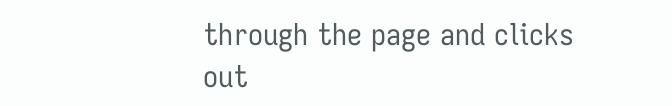through the page and clicks out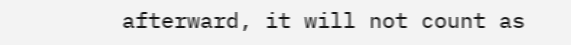afterward, it will not count as